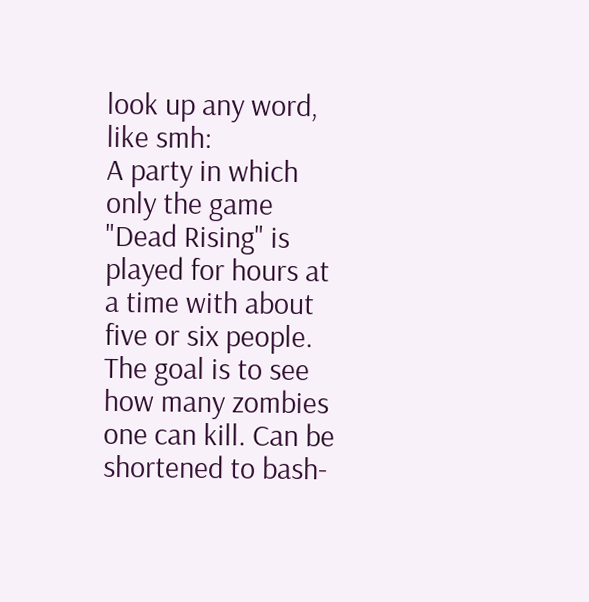look up any word, like smh:
A party in which only the game "Dead Rising" is played for hours at a time with about five or six people. The goal is to see how many zombies one can kill. Can be shortened to bash-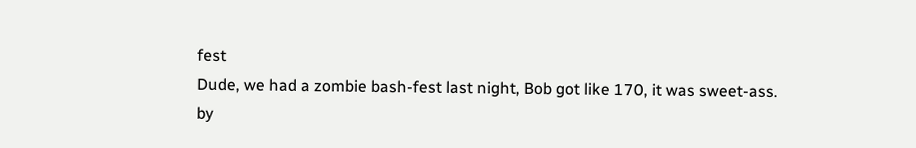fest
Dude, we had a zombie bash-fest last night, Bob got like 170, it was sweet-ass.
by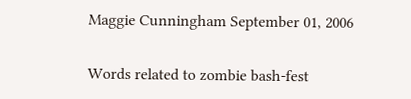Maggie Cunningham September 01, 2006

Words related to zombie bash-fest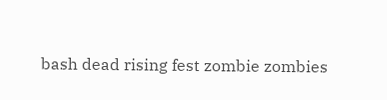bash dead rising fest zombie zombies